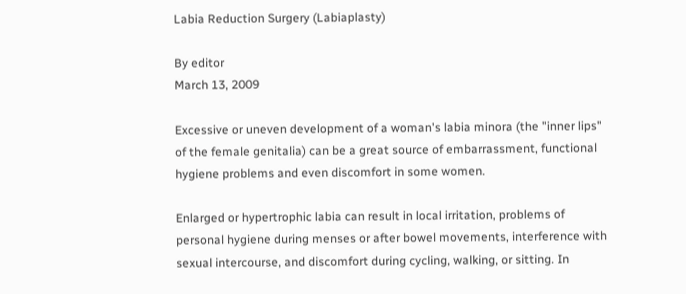Labia Reduction Surgery (Labiaplasty)

By editor
March 13, 2009

Excessive or uneven development of a woman's labia minora (the "inner lips" of the female genitalia) can be a great source of embarrassment, functional hygiene problems and even discomfort in some women.

Enlarged or hypertrophic labia can result in local irritation, problems of personal hygiene during menses or after bowel movements, interference with sexual intercourse, and discomfort during cycling, walking, or sitting. In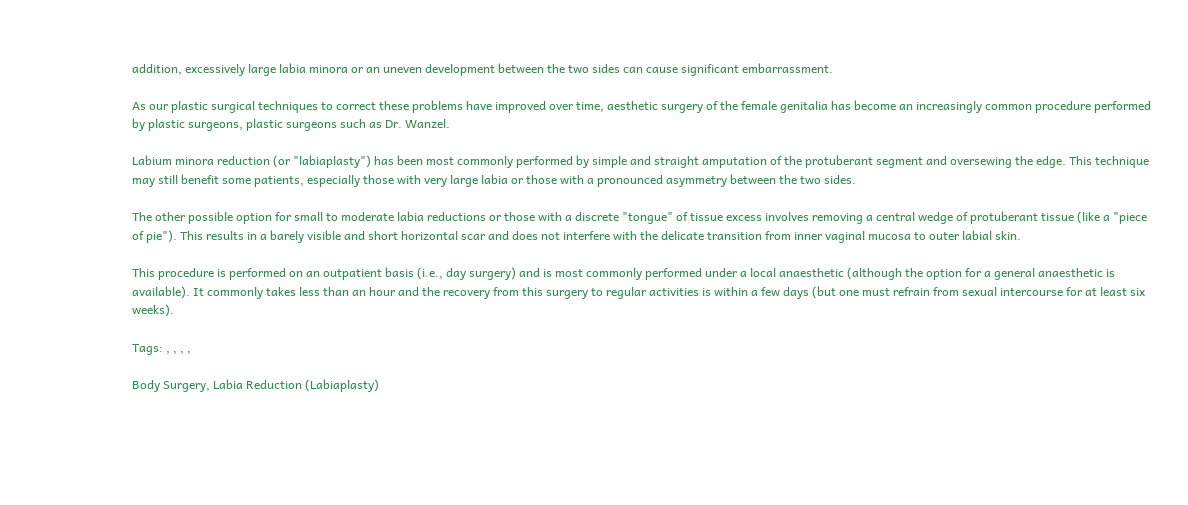addition, excessively large labia minora or an uneven development between the two sides can cause significant embarrassment.

As our plastic surgical techniques to correct these problems have improved over time, aesthetic surgery of the female genitalia has become an increasingly common procedure performed by plastic surgeons, plastic surgeons such as Dr. Wanzel.

Labium minora reduction (or "labiaplasty") has been most commonly performed by simple and straight amputation of the protuberant segment and oversewing the edge. This technique may still benefit some patients, especially those with very large labia or those with a pronounced asymmetry between the two sides.

The other possible option for small to moderate labia reductions or those with a discrete "tongue" of tissue excess involves removing a central wedge of protuberant tissue (like a "piece of pie"). This results in a barely visible and short horizontal scar and does not interfere with the delicate transition from inner vaginal mucosa to outer labial skin.

This procedure is performed on an outpatient basis (i.e., day surgery) and is most commonly performed under a local anaesthetic (although the option for a general anaesthetic is available). It commonly takes less than an hour and the recovery from this surgery to regular activities is within a few days (but one must refrain from sexual intercourse for at least six weeks).

Tags: , , , ,

Body Surgery, Labia Reduction (Labiaplasty)